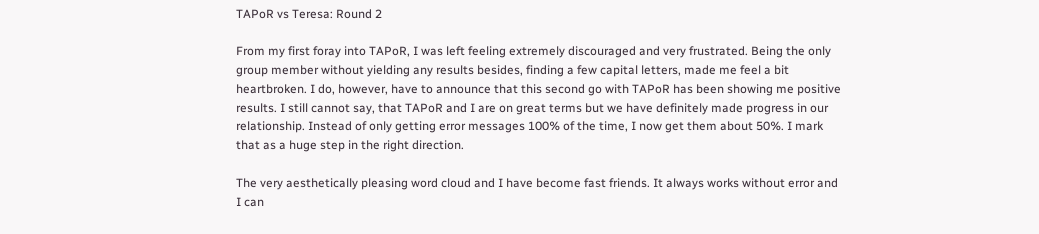TAPoR vs Teresa: Round 2

From my first foray into TAPoR, I was left feeling extremely discouraged and very frustrated. Being the only group member without yielding any results besides, finding a few capital letters, made me feel a bit heartbroken. I do, however, have to announce that this second go with TAPoR has been showing me positive results. I still cannot say, that TAPoR and I are on great terms but we have definitely made progress in our relationship. Instead of only getting error messages 100% of the time, I now get them about 50%. I mark that as a huge step in the right direction.

The very aesthetically pleasing word cloud and I have become fast friends. It always works without error and I can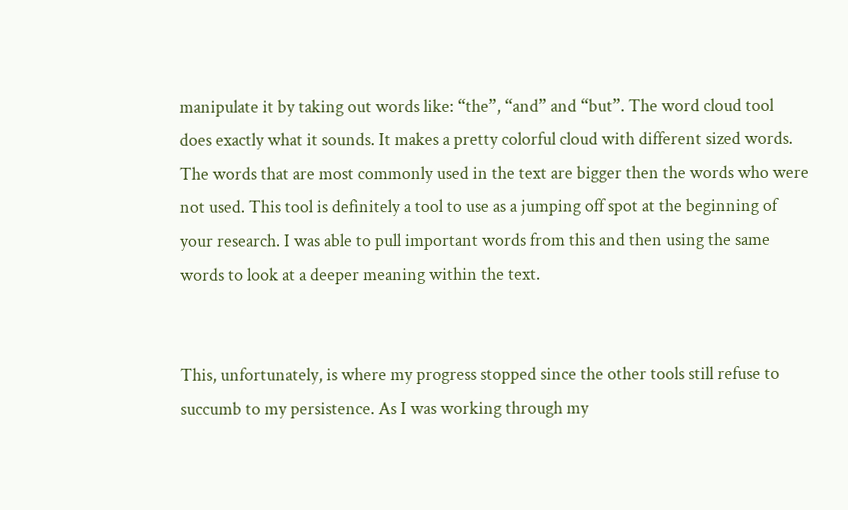manipulate it by taking out words like: “the”, “and” and “but”. The word cloud tool does exactly what it sounds. It makes a pretty colorful cloud with different sized words. The words that are most commonly used in the text are bigger then the words who were not used. This tool is definitely a tool to use as a jumping off spot at the beginning of your research. I was able to pull important words from this and then using the same words to look at a deeper meaning within the text.


This, unfortunately, is where my progress stopped since the other tools still refuse to succumb to my persistence. As I was working through my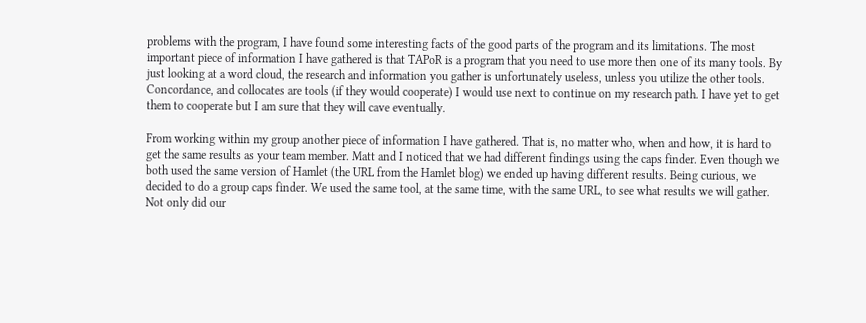problems with the program, I have found some interesting facts of the good parts of the program and its limitations. The most important piece of information I have gathered is that TAPoR is a program that you need to use more then one of its many tools. By just looking at a word cloud, the research and information you gather is unfortunately useless, unless you utilize the other tools. Concordance, and collocates are tools (if they would cooperate) I would use next to continue on my research path. I have yet to get them to cooperate but I am sure that they will cave eventually.

From working within my group another piece of information I have gathered. That is, no matter who, when and how, it is hard to get the same results as your team member. Matt and I noticed that we had different findings using the caps finder. Even though we both used the same version of Hamlet (the URL from the Hamlet blog) we ended up having different results. Being curious, we decided to do a group caps finder. We used the same tool, at the same time, with the same URL, to see what results we will gather. Not only did our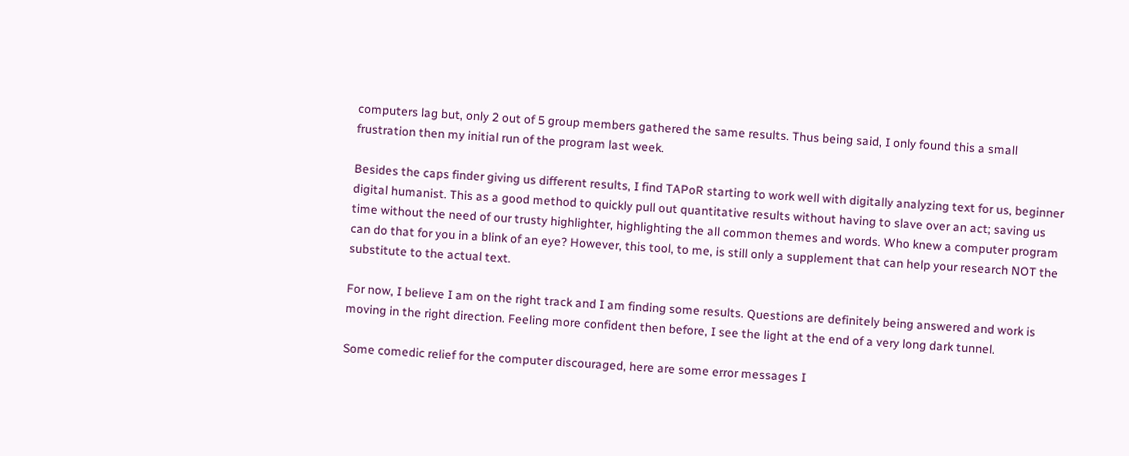computers lag but, only 2 out of 5 group members gathered the same results. Thus being said, I only found this a small frustration then my initial run of the program last week.

Besides the caps finder giving us different results, I find TAPoR starting to work well with digitally analyzing text for us, beginner digital humanist. This as a good method to quickly pull out quantitative results without having to slave over an act; saving us time without the need of our trusty highlighter, highlighting the all common themes and words. Who knew a computer program can do that for you in a blink of an eye? However, this tool, to me, is still only a supplement that can help your research NOT the substitute to the actual text.

For now, I believe I am on the right track and I am finding some results. Questions are definitely being answered and work is moving in the right direction. Feeling more confident then before, I see the light at the end of a very long dark tunnel.

Some comedic relief for the computer discouraged, here are some error messages I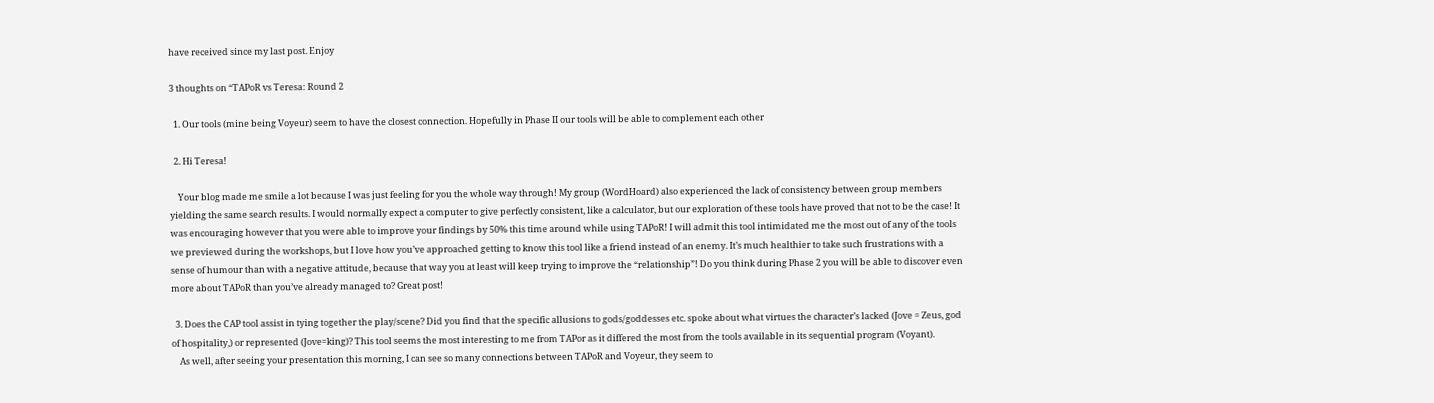have received since my last post. Enjoy

3 thoughts on “TAPoR vs Teresa: Round 2

  1. Our tools (mine being Voyeur) seem to have the closest connection. Hopefully in Phase II our tools will be able to complement each other

  2. Hi Teresa!

    Your blog made me smile a lot because I was just feeling for you the whole way through! My group (WordHoard) also experienced the lack of consistency between group members yielding the same search results. I would normally expect a computer to give perfectly consistent, like a calculator, but our exploration of these tools have proved that not to be the case! It was encouraging however that you were able to improve your findings by 50% this time around while using TAPoR! I will admit this tool intimidated me the most out of any of the tools we previewed during the workshops, but I love how you’ve approached getting to know this tool like a friend instead of an enemy. It’s much healthier to take such frustrations with a sense of humour than with a negative attitude, because that way you at least will keep trying to improve the “relationship”! Do you think during Phase 2 you will be able to discover even more about TAPoR than you’ve already managed to? Great post!

  3. Does the CAP tool assist in tying together the play/scene? Did you find that the specific allusions to gods/goddesses etc. spoke about what virtues the character’s lacked (Jove = Zeus, god of hospitality,) or represented (Jove=king)? This tool seems the most interesting to me from TAPor as it differed the most from the tools available in its sequential program (Voyant).
    As well, after seeing your presentation this morning, I can see so many connections between TAPoR and Voyeur, they seem to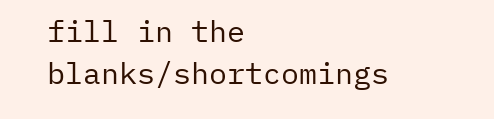fill in the blanks/shortcomings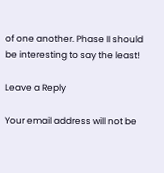of one another. Phase II should be interesting to say the least!

Leave a Reply

Your email address will not be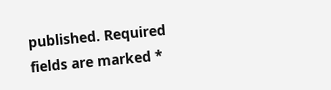published. Required fields are marked *